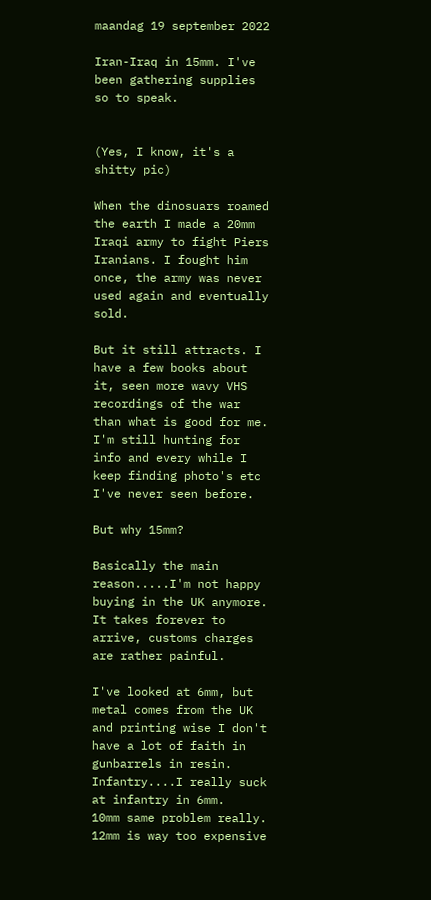maandag 19 september 2022

Iran-Iraq in 15mm. I've been gathering supplies so to speak.


(Yes, I know, it's a shitty pic)

When the dinosuars roamed the earth I made a 20mm Iraqi army to fight Piers Iranians. I fought him once, the army was never used again and eventually sold.

But it still attracts. I have a few books about it, seen more wavy VHS recordings of the war than what is good for me. I'm still hunting for info and every while I keep finding photo's etc I've never seen before.

But why 15mm?

Basically the main reason.....I'm not happy buying in the UK anymore. It takes forever to arrive, customs charges are rather painful.

I've looked at 6mm, but metal comes from the UK and printing wise I don't have a lot of faith in gunbarrels in resin. Infantry....I really suck at infantry in 6mm.
10mm same problem really. 12mm is way too expensive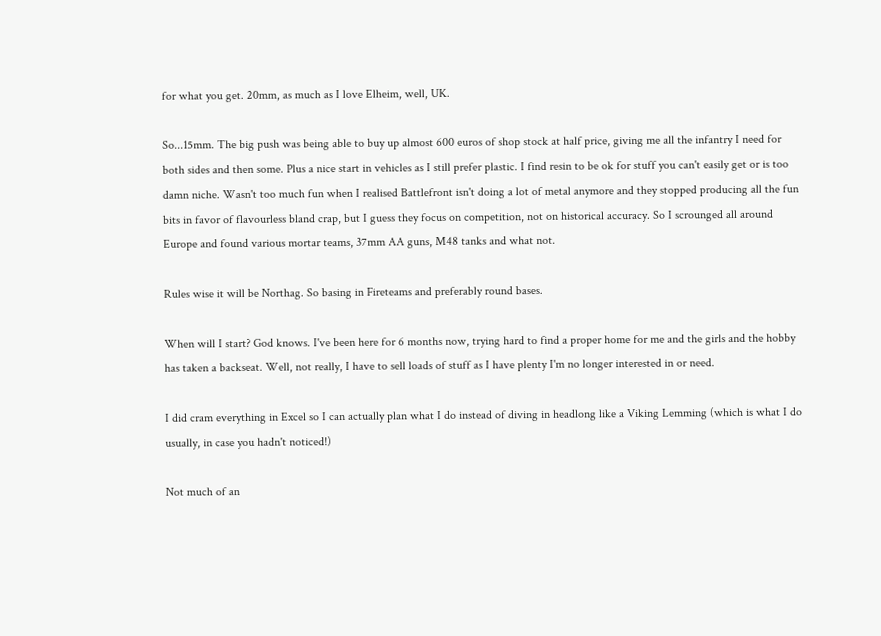for what you get. 20mm, as much as I love Elheim, well, UK.

So...15mm. The big push was being able to buy up almost 600 euros of shop stock at half price, giving me all the infantry I need for both sides and then some. Plus a nice start in vehicles as I still prefer plastic. I find resin to be ok for stuff you can't easily get or is too damn niche. Wasn't too much fun when I realised Battlefront isn't doing a lot of metal anymore and they stopped producing all the fun bits in favor of flavourless bland crap, but I guess they focus on competition, not on historical accuracy. So I scrounged all around Europe and found various mortar teams, 37mm AA guns, M48 tanks and what not.

Rules wise it will be Northag. So basing in Fireteams and preferably round bases.

When will I start? God knows. I've been here for 6 months now, trying hard to find a proper home for me and the girls and the hobby has taken a backseat. Well, not really, I have to sell loads of stuff as I have plenty I'm no longer interested in or need.

I did cram everything in Excel so I can actually plan what I do instead of diving in headlong like a Viking Lemming (which is what I do usually, in case you hadn't noticed!)

Not much of an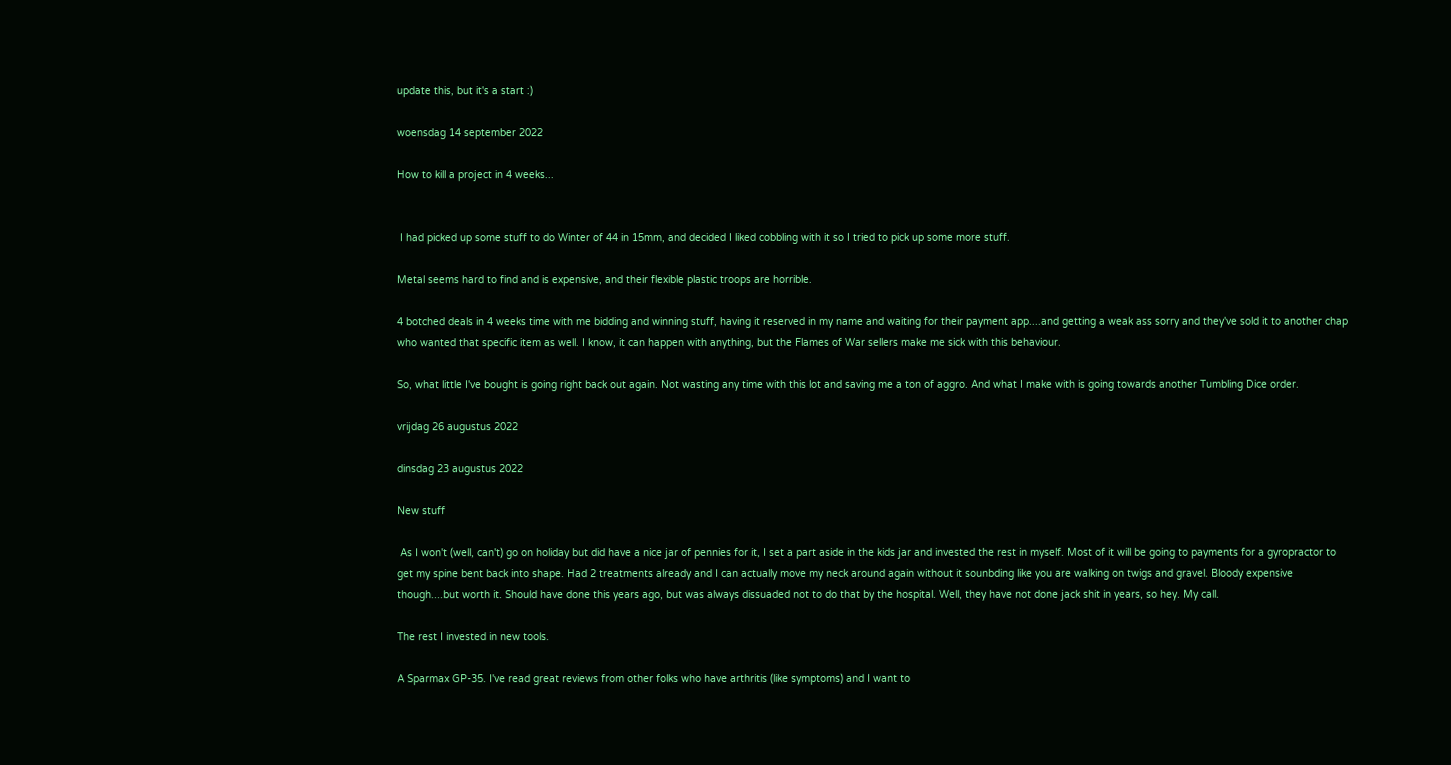update this, but it's a start :)

woensdag 14 september 2022

How to kill a project in 4 weeks...


 I had picked up some stuff to do Winter of 44 in 15mm, and decided I liked cobbling with it so I tried to pick up some more stuff.

Metal seems hard to find and is expensive, and their flexible plastic troops are horrible.

4 botched deals in 4 weeks time with me bidding and winning stuff, having it reserved in my name and waiting for their payment app....and getting a weak ass sorry and they've sold it to another chap who wanted that specific item as well. I know, it can happen with anything, but the Flames of War sellers make me sick with this behaviour.

So, what little I've bought is going right back out again. Not wasting any time with this lot and saving me a ton of aggro. And what I make with is going towards another Tumbling Dice order.

vrijdag 26 augustus 2022

dinsdag 23 augustus 2022

New stuff

 As I won't (well, can't) go on holiday but did have a nice jar of pennies for it, I set a part aside in the kids jar and invested the rest in myself. Most of it will be going to payments for a gyropractor to get my spine bent back into shape. Had 2 treatments already and I can actually move my neck around again without it sounbding like you are walking on twigs and gravel. Bloody expensive though....but worth it. Should have done this years ago, but was always dissuaded not to do that by the hospital. Well, they have not done jack shit in years, so hey. My call.

The rest I invested in new tools.

A Sparmax GP-35. I've read great reviews from other folks who have arthritis (like symptoms) and I want to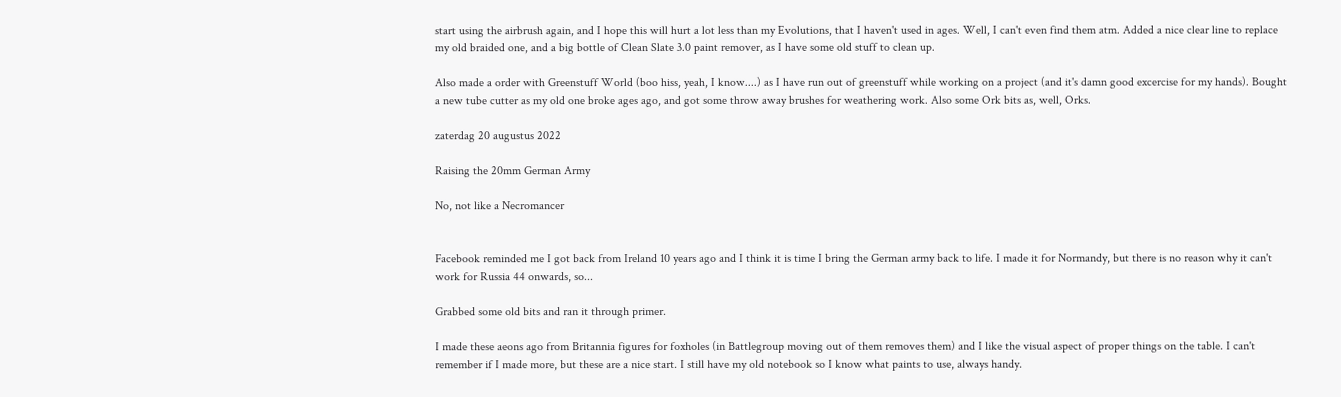start using the airbrush again, and I hope this will hurt a lot less than my Evolutions, that I haven't used in ages. Well, I can't even find them atm. Added a nice clear line to replace my old braided one, and a big bottle of Clean Slate 3.0 paint remover, as I have some old stuff to clean up.

Also made a order with Greenstuff World (boo hiss, yeah, I know....) as I have run out of greenstuff while working on a project (and it's damn good excercise for my hands). Bought a new tube cutter as my old one broke ages ago, and got some throw away brushes for weathering work. Also some Ork bits as, well, Orks.

zaterdag 20 augustus 2022

Raising the 20mm German Army

No, not like a Necromancer


Facebook reminded me I got back from Ireland 10 years ago and I think it is time I bring the German army back to life. I made it for Normandy, but there is no reason why it can't work for Russia 44 onwards, so...

Grabbed some old bits and ran it through primer.

I made these aeons ago from Britannia figures for foxholes (in Battlegroup moving out of them removes them) and I like the visual aspect of proper things on the table. I can't remember if I made more, but these are a nice start. I still have my old notebook so I know what paints to use, always handy.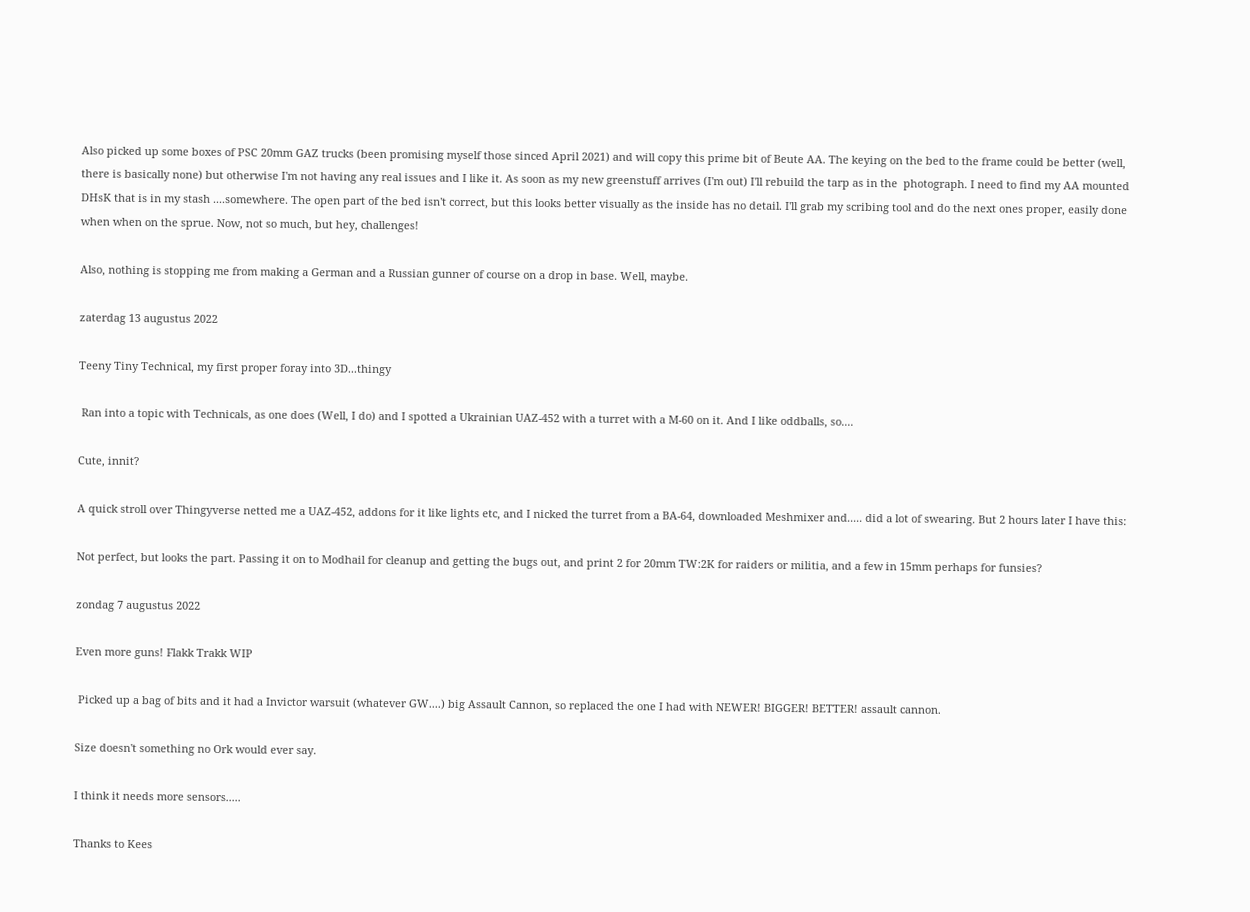Also picked up some boxes of PSC 20mm GAZ trucks (been promising myself those sinced April 2021) and will copy this prime bit of Beute AA. The keying on the bed to the frame could be better (well, there is basically none) but otherwise I'm not having any real issues and I like it. As soon as my new greenstuff arrives (I'm out) I'll rebuild the tarp as in the  photograph. I need to find my AA mounted DHsK that is in my stash ....somewhere. The open part of the bed isn't correct, but this looks better visually as the inside has no detail. I'll grab my scribing tool and do the next ones proper, easily done when when on the sprue. Now, not so much, but hey, challenges!

Also, nothing is stopping me from making a German and a Russian gunner of course on a drop in base. Well, maybe.

zaterdag 13 augustus 2022

Teeny Tiny Technical, my first proper foray into 3D...thingy

 Ran into a topic with Technicals, as one does (Well, I do) and I spotted a Ukrainian UAZ-452 with a turret with a M-60 on it. And I like oddballs, so....

Cute, innit?

A quick stroll over Thingyverse netted me a UAZ-452, addons for it like lights etc, and I nicked the turret from a BA-64, downloaded Meshmixer and..... did a lot of swearing. But 2 hours later I have this:

Not perfect, but looks the part. Passing it on to Modhail for cleanup and getting the bugs out, and print 2 for 20mm TW:2K for raiders or militia, and a few in 15mm perhaps for funsies?

zondag 7 augustus 2022

Even more guns! Flakk Trakk WIP

 Picked up a bag of bits and it had a Invictor warsuit (whatever GW....) big Assault Cannon, so replaced the one I had with NEWER! BIGGER! BETTER! assault cannon.

Size doesn't something no Ork would ever say.

I think it needs more sensors.....

Thanks to Kees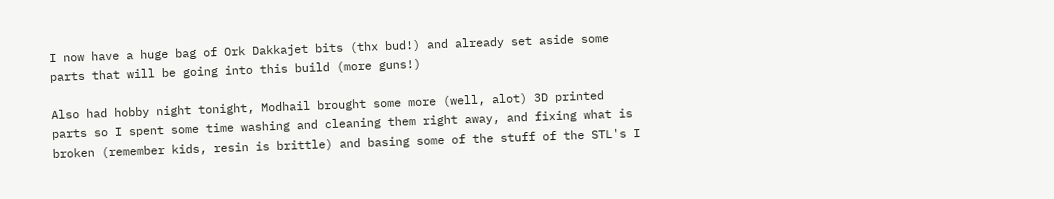I now have a huge bag of Ork Dakkajet bits (thx bud!) and already set aside some parts that will be going into this build (more guns!)

Also had hobby night tonight, Modhail brought some more (well, alot) 3D printed parts so I spent some time washing and cleaning them right away, and fixing what is broken (remember kids, resin is brittle) and basing some of the stuff of the STL's I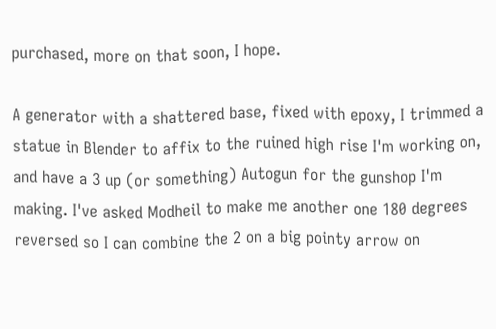purchased, more on that soon, I hope.

A generator with a shattered base, fixed with epoxy, I trimmed a statue in Blender to affix to the ruined high rise I'm working on, and have a 3 up (or something) Autogun for the gunshop I'm making. I've asked Modheil to make me another one 180 degrees reversed so I can combine the 2 on a big pointy arrow on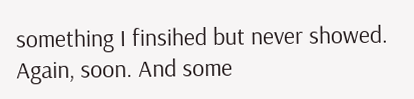something I finsihed but never showed. Again, soon. And some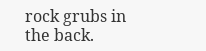rock grubs in the back.